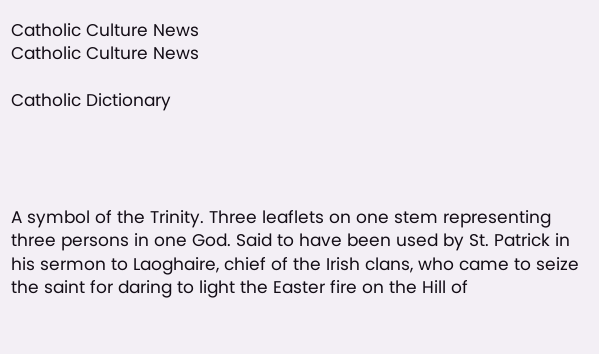Catholic Culture News
Catholic Culture News

Catholic Dictionary




A symbol of the Trinity. Three leaflets on one stem representing three persons in one God. Said to have been used by St. Patrick in his sermon to Laoghaire, chief of the Irish clans, who came to seize the saint for daring to light the Easter fire on the Hill of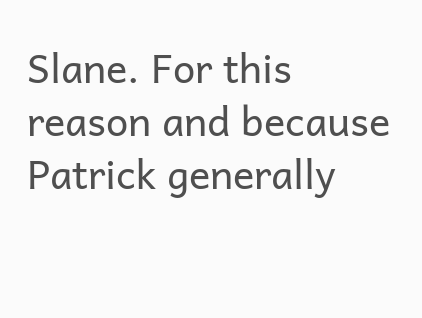Slane. For this reason and because Patrick generally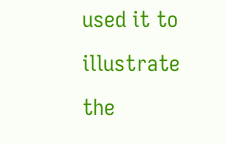used it to illustrate the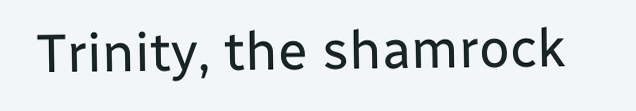Trinity, the shamrock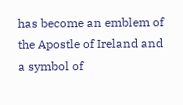has become an emblem of the Apostle of Ireland and a symbol of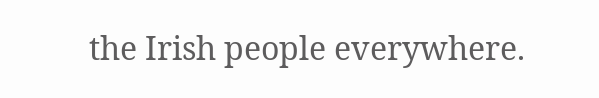the Irish people everywhere.